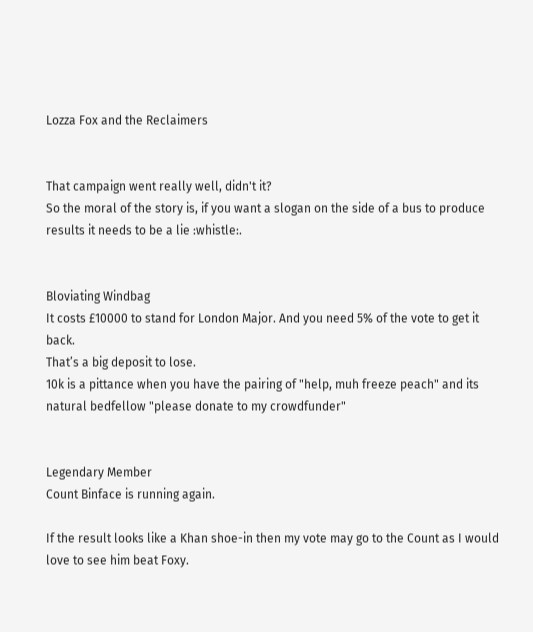Lozza Fox and the Reclaimers


That campaign went really well, didn't it?
So the moral of the story is, if you want a slogan on the side of a bus to produce results it needs to be a lie :whistle:.


Bloviating Windbag
It costs £10000 to stand for London Major. And you need 5% of the vote to get it back.
That’s a big deposit to lose.
10k is a pittance when you have the pairing of "help, muh freeze peach" and its natural bedfellow "please donate to my crowdfunder"


Legendary Member
Count Binface is running again.

If the result looks like a Khan shoe-in then my vote may go to the Count as I would love to see him beat Foxy.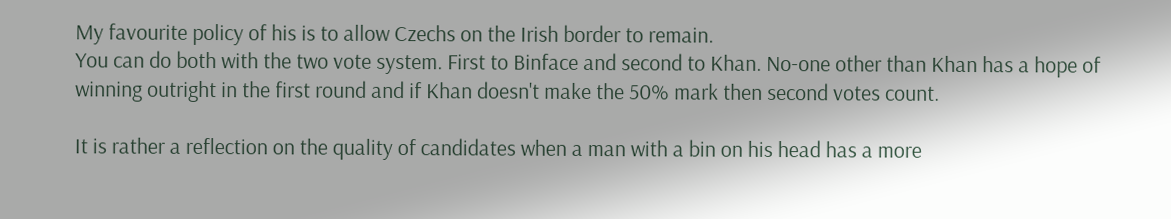My favourite policy of his is to allow Czechs on the Irish border to remain.
You can do both with the two vote system. First to Binface and second to Khan. No-one other than Khan has a hope of winning outright in the first round and if Khan doesn't make the 50% mark then second votes count.

It is rather a reflection on the quality of candidates when a man with a bin on his head has a more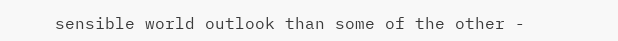sensible world outlook than some of the other -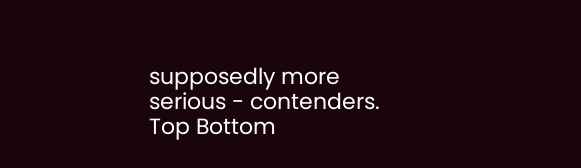supposedly more serious - contenders.
Top Bottom